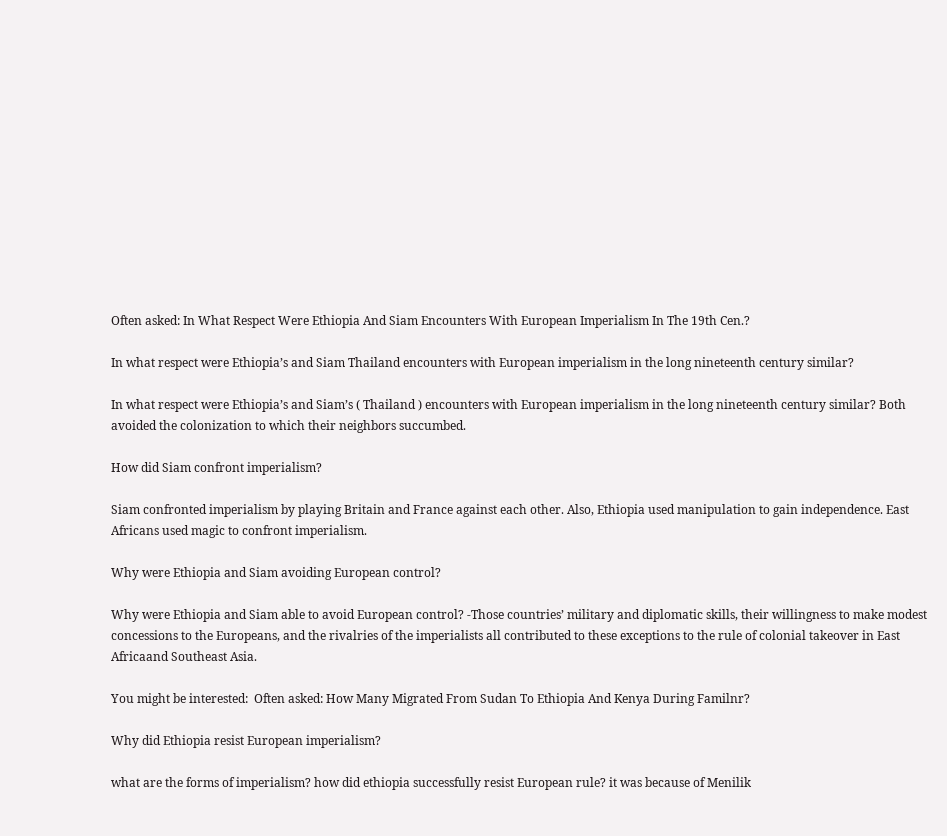Often asked: In What Respect Were Ethiopia And Siam Encounters With European Imperialism In The 19th Cen.?

In what respect were Ethiopia’s and Siam Thailand encounters with European imperialism in the long nineteenth century similar?

In what respect were Ethiopia’s and Siam’s ( Thailand ) encounters with European imperialism in the long nineteenth century similar? Both avoided the colonization to which their neighbors succumbed.

How did Siam confront imperialism?

Siam confronted imperialism by playing Britain and France against each other. Also, Ethiopia used manipulation to gain independence. East Africans used magic to confront imperialism.

Why were Ethiopia and Siam avoiding European control?

Why were Ethiopia and Siam able to avoid European control? -Those countries’ military and diplomatic skills, their willingness to make modest concessions to the Europeans, and the rivalries of the imperialists all contributed to these exceptions to the rule of colonial takeover in East Africaand Southeast Asia.

You might be interested:  Often asked: How Many Migrated From Sudan To Ethiopia And Kenya During Familnr?

Why did Ethiopia resist European imperialism?

what are the forms of imperialism? how did ethiopia successfully resist European rule? it was because of Menilik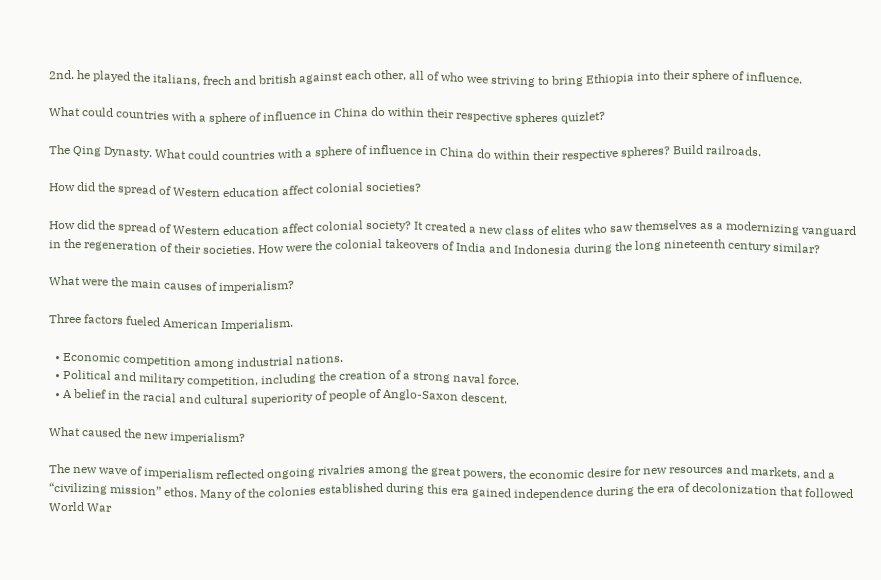2nd. he played the italians, frech and british against each other, all of who wee striving to bring Ethiopia into their sphere of influence.

What could countries with a sphere of influence in China do within their respective spheres quizlet?

The Qing Dynasty. What could countries with a sphere of influence in China do within their respective spheres? Build railroads.

How did the spread of Western education affect colonial societies?

How did the spread of Western education affect colonial society? It created a new class of elites who saw themselves as a modernizing vanguard in the regeneration of their societies. How were the colonial takeovers of India and Indonesia during the long nineteenth century similar?

What were the main causes of imperialism?

Three factors fueled American Imperialism.

  • Economic competition among industrial nations.
  • Political and military competition, including the creation of a strong naval force.
  • A belief in the racial and cultural superiority of people of Anglo-Saxon descent.

What caused the new imperialism?

The new wave of imperialism reflected ongoing rivalries among the great powers, the economic desire for new resources and markets, and a “civilizing mission” ethos. Many of the colonies established during this era gained independence during the era of decolonization that followed World War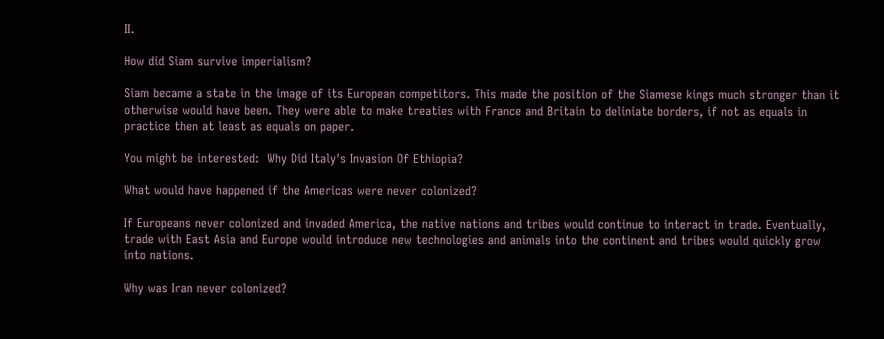II.

How did Siam survive imperialism?

Siam became a state in the image of its European competitors. This made the position of the Siamese kings much stronger than it otherwise would have been. They were able to make treaties with France and Britain to deliniate borders, if not as equals in practice then at least as equals on paper.

You might be interested:  Why Did Italy's Invasion Of Ethiopia?

What would have happened if the Americas were never colonized?

If Europeans never colonized and invaded America, the native nations and tribes would continue to interact in trade. Eventually, trade with East Asia and Europe would introduce new technologies and animals into the continent and tribes would quickly grow into nations.

Why was Iran never colonized?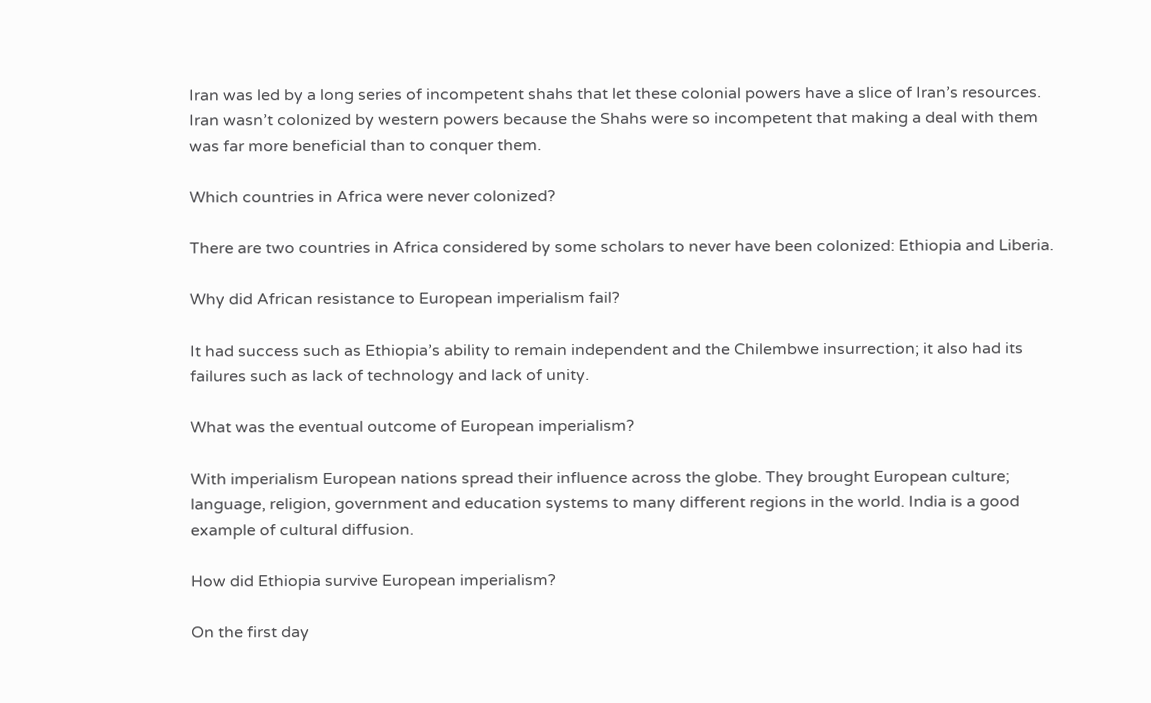Iran was led by a long series of incompetent shahs that let these colonial powers have a slice of Iran’s resources. Iran wasn’t colonized by western powers because the Shahs were so incompetent that making a deal with them was far more beneficial than to conquer them.

Which countries in Africa were never colonized?

There are two countries in Africa considered by some scholars to never have been colonized: Ethiopia and Liberia.

Why did African resistance to European imperialism fail?

It had success such as Ethiopia’s ability to remain independent and the Chilembwe insurrection; it also had its failures such as lack of technology and lack of unity.

What was the eventual outcome of European imperialism?

With imperialism European nations spread their influence across the globe. They brought European culture; language, religion, government and education systems to many different regions in the world. India is a good example of cultural diffusion.

How did Ethiopia survive European imperialism?

On the first day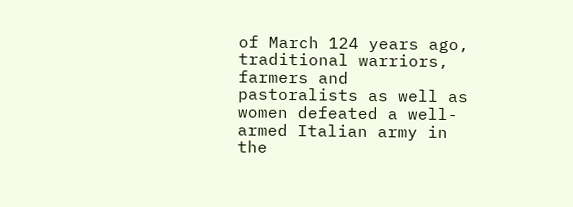of March 124 years ago, traditional warriors, farmers and pastoralists as well as women defeated a well-armed Italian army in the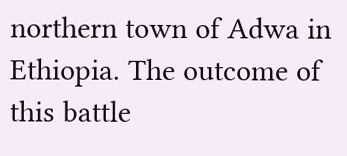northern town of Adwa in Ethiopia. The outcome of this battle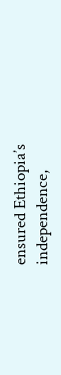ensured Ethiopia’s independence,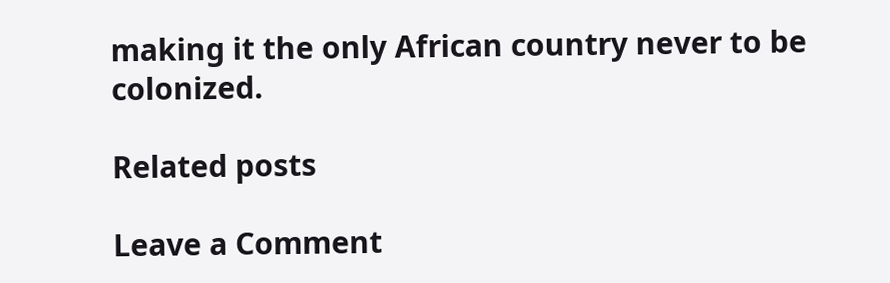making it the only African country never to be colonized.

Related posts

Leave a Comment